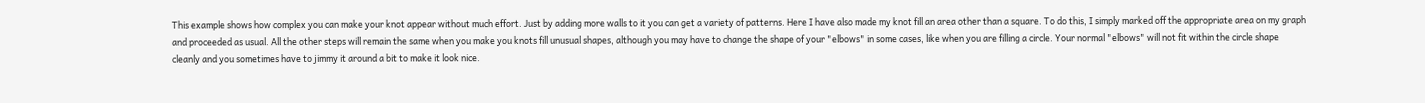This example shows how complex you can make your knot appear without much effort. Just by adding more walls to it you can get a variety of patterns. Here I have also made my knot fill an area other than a square. To do this, I simply marked off the appropriate area on my graph and proceeded as usual. All the other steps will remain the same when you make you knots fill unusual shapes, although you may have to change the shape of your "elbows" in some cases, like when you are filling a circle. Your normal "elbows" will not fit within the circle shape cleanly and you sometimes have to jimmy it around a bit to make it look nice.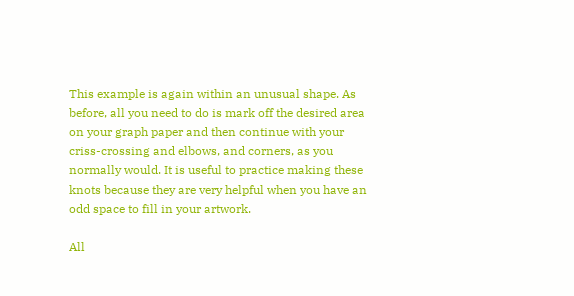This example is again within an unusual shape. As before, all you need to do is mark off the desired area on your graph paper and then continue with your criss-crossing and elbows, and corners, as you normally would. It is useful to practice making these knots because they are very helpful when you have an odd space to fill in your artwork.

All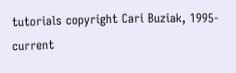tutorials copyright Cari Buziak, 1995-current